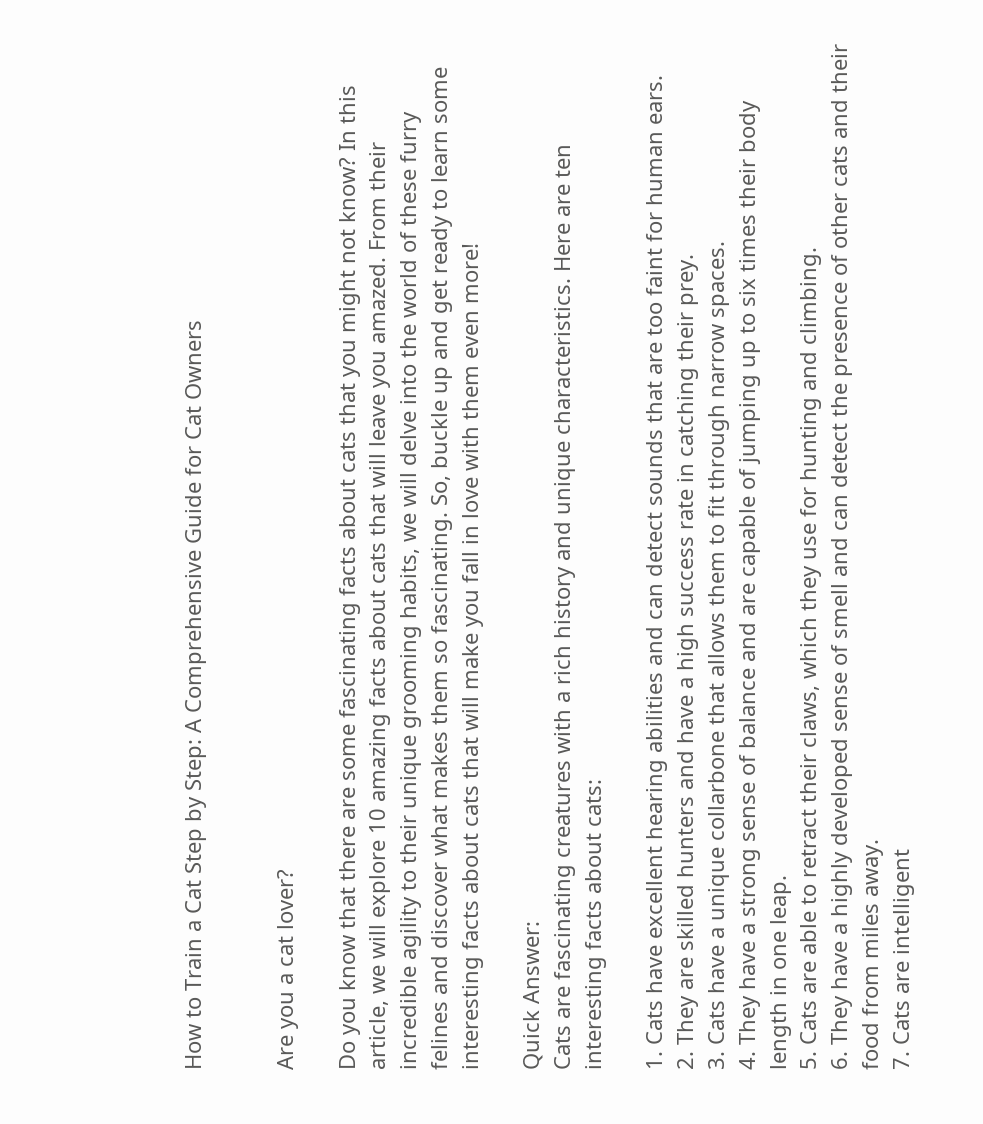How to Train a Cat Step by Step: A Comprehensive Guide for Cat Owners


Are you a cat lover?

Do you know that there are some fascinating facts about cats that you might not know? In this article, we will explore 10 amazing facts about cats that will leave you amazed. From their incredible agility to their unique grooming habits, we will delve into the world of these furry felines and discover what makes them so fascinating. So, buckle up and get ready to learn some interesting facts about cats that will make you fall in love with them even more!

Quick Answer:
Cats are fascinating creatures with a rich history and unique characteristics. Here are ten interesting facts about cats:

1. Cats have excellent hearing abilities and can detect sounds that are too faint for human ears.
2. They are skilled hunters and have a high success rate in catching their prey.
3. Cats have a unique collarbone that allows them to fit through narrow spaces.
4. They have a strong sense of balance and are capable of jumping up to six times their body length in one leap.
5. Cats are able to retract their claws, which they use for hunting and climbing.
6. They have a highly developed sense of smell and can detect the presence of other cats and their food from miles away.
7. Cats are intelligent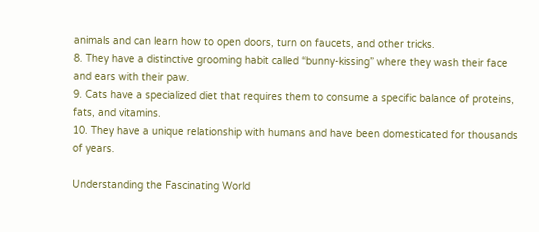animals and can learn how to open doors, turn on faucets, and other tricks.
8. They have a distinctive grooming habit called “bunny-kissing” where they wash their face and ears with their paw.
9. Cats have a specialized diet that requires them to consume a specific balance of proteins, fats, and vitamins.
10. They have a unique relationship with humans and have been domesticated for thousands of years.

Understanding the Fascinating World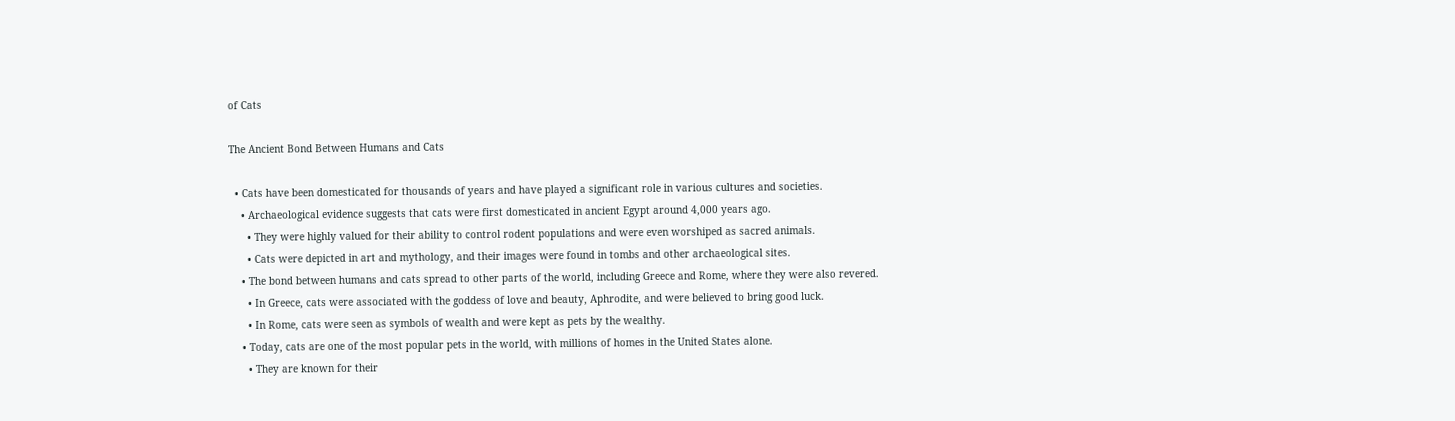of Cats

The Ancient Bond Between Humans and Cats

  • Cats have been domesticated for thousands of years and have played a significant role in various cultures and societies.
    • Archaeological evidence suggests that cats were first domesticated in ancient Egypt around 4,000 years ago.
      • They were highly valued for their ability to control rodent populations and were even worshiped as sacred animals.
      • Cats were depicted in art and mythology, and their images were found in tombs and other archaeological sites.
    • The bond between humans and cats spread to other parts of the world, including Greece and Rome, where they were also revered.
      • In Greece, cats were associated with the goddess of love and beauty, Aphrodite, and were believed to bring good luck.
      • In Rome, cats were seen as symbols of wealth and were kept as pets by the wealthy.
    • Today, cats are one of the most popular pets in the world, with millions of homes in the United States alone.
      • They are known for their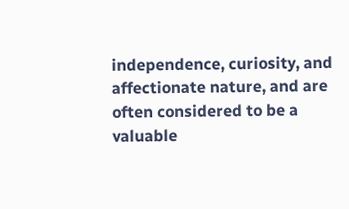independence, curiosity, and affectionate nature, and are often considered to be a valuable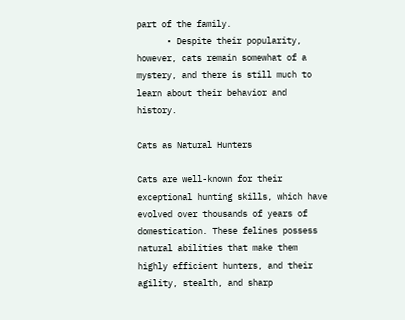part of the family.
      • Despite their popularity, however, cats remain somewhat of a mystery, and there is still much to learn about their behavior and history.

Cats as Natural Hunters

Cats are well-known for their exceptional hunting skills, which have evolved over thousands of years of domestication. These felines possess natural abilities that make them highly efficient hunters, and their agility, stealth, and sharp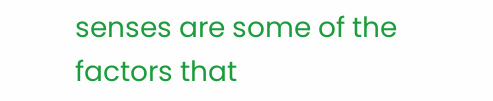senses are some of the factors that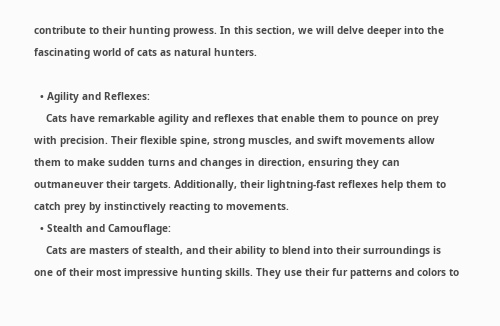contribute to their hunting prowess. In this section, we will delve deeper into the fascinating world of cats as natural hunters.

  • Agility and Reflexes:
    Cats have remarkable agility and reflexes that enable them to pounce on prey with precision. Their flexible spine, strong muscles, and swift movements allow them to make sudden turns and changes in direction, ensuring they can outmaneuver their targets. Additionally, their lightning-fast reflexes help them to catch prey by instinctively reacting to movements.
  • Stealth and Camouflage:
    Cats are masters of stealth, and their ability to blend into their surroundings is one of their most impressive hunting skills. They use their fur patterns and colors to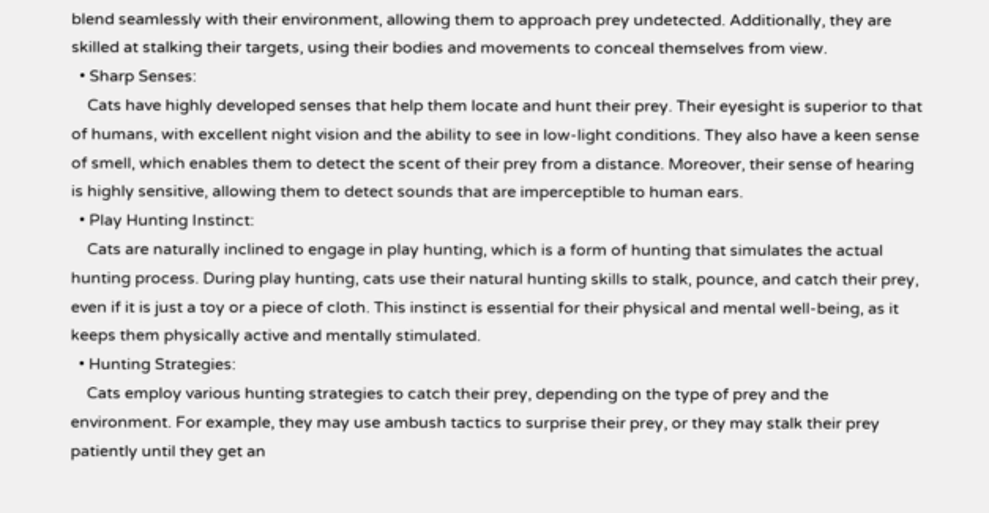blend seamlessly with their environment, allowing them to approach prey undetected. Additionally, they are skilled at stalking their targets, using their bodies and movements to conceal themselves from view.
  • Sharp Senses:
    Cats have highly developed senses that help them locate and hunt their prey. Their eyesight is superior to that of humans, with excellent night vision and the ability to see in low-light conditions. They also have a keen sense of smell, which enables them to detect the scent of their prey from a distance. Moreover, their sense of hearing is highly sensitive, allowing them to detect sounds that are imperceptible to human ears.
  • Play Hunting Instinct:
    Cats are naturally inclined to engage in play hunting, which is a form of hunting that simulates the actual hunting process. During play hunting, cats use their natural hunting skills to stalk, pounce, and catch their prey, even if it is just a toy or a piece of cloth. This instinct is essential for their physical and mental well-being, as it keeps them physically active and mentally stimulated.
  • Hunting Strategies:
    Cats employ various hunting strategies to catch their prey, depending on the type of prey and the environment. For example, they may use ambush tactics to surprise their prey, or they may stalk their prey patiently until they get an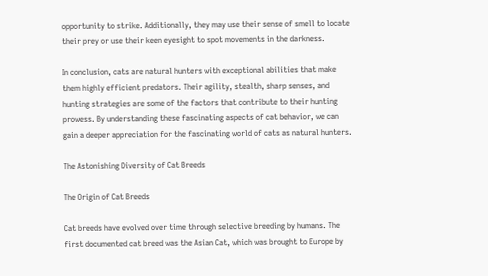opportunity to strike. Additionally, they may use their sense of smell to locate their prey or use their keen eyesight to spot movements in the darkness.

In conclusion, cats are natural hunters with exceptional abilities that make them highly efficient predators. Their agility, stealth, sharp senses, and hunting strategies are some of the factors that contribute to their hunting prowess. By understanding these fascinating aspects of cat behavior, we can gain a deeper appreciation for the fascinating world of cats as natural hunters.

The Astonishing Diversity of Cat Breeds

The Origin of Cat Breeds

Cat breeds have evolved over time through selective breeding by humans. The first documented cat breed was the Asian Cat, which was brought to Europe by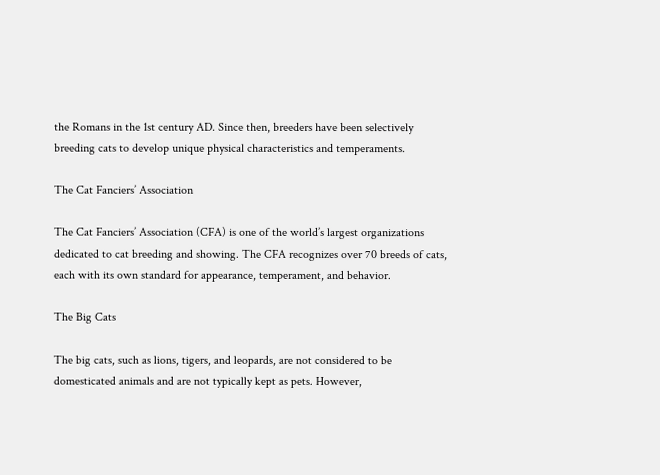the Romans in the 1st century AD. Since then, breeders have been selectively breeding cats to develop unique physical characteristics and temperaments.

The Cat Fanciers’ Association

The Cat Fanciers’ Association (CFA) is one of the world’s largest organizations dedicated to cat breeding and showing. The CFA recognizes over 70 breeds of cats, each with its own standard for appearance, temperament, and behavior.

The Big Cats

The big cats, such as lions, tigers, and leopards, are not considered to be domesticated animals and are not typically kept as pets. However,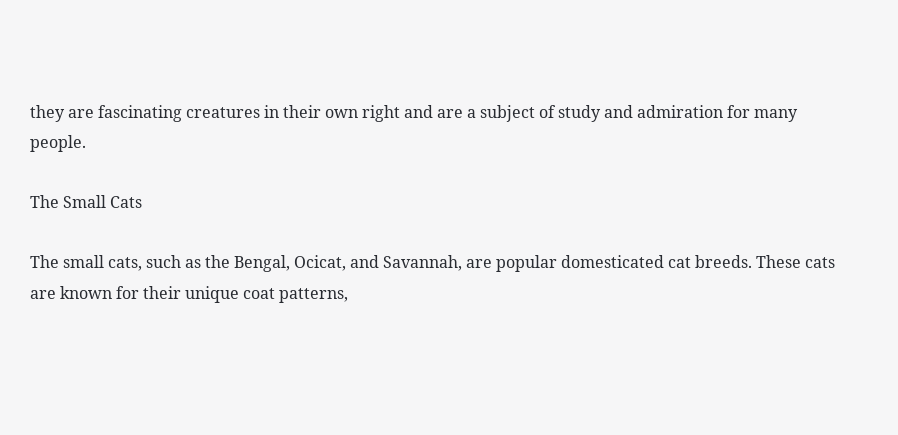they are fascinating creatures in their own right and are a subject of study and admiration for many people.

The Small Cats

The small cats, such as the Bengal, Ocicat, and Savannah, are popular domesticated cat breeds. These cats are known for their unique coat patterns,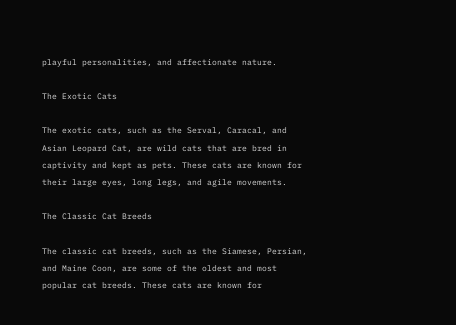playful personalities, and affectionate nature.

The Exotic Cats

The exotic cats, such as the Serval, Caracal, and Asian Leopard Cat, are wild cats that are bred in captivity and kept as pets. These cats are known for their large eyes, long legs, and agile movements.

The Classic Cat Breeds

The classic cat breeds, such as the Siamese, Persian, and Maine Coon, are some of the oldest and most popular cat breeds. These cats are known for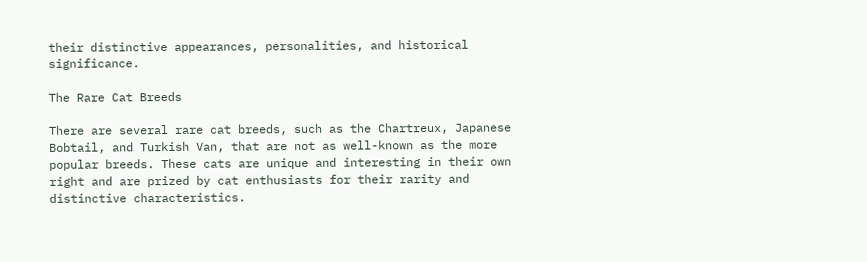their distinctive appearances, personalities, and historical significance.

The Rare Cat Breeds

There are several rare cat breeds, such as the Chartreux, Japanese Bobtail, and Turkish Van, that are not as well-known as the more popular breeds. These cats are unique and interesting in their own right and are prized by cat enthusiasts for their rarity and distinctive characteristics.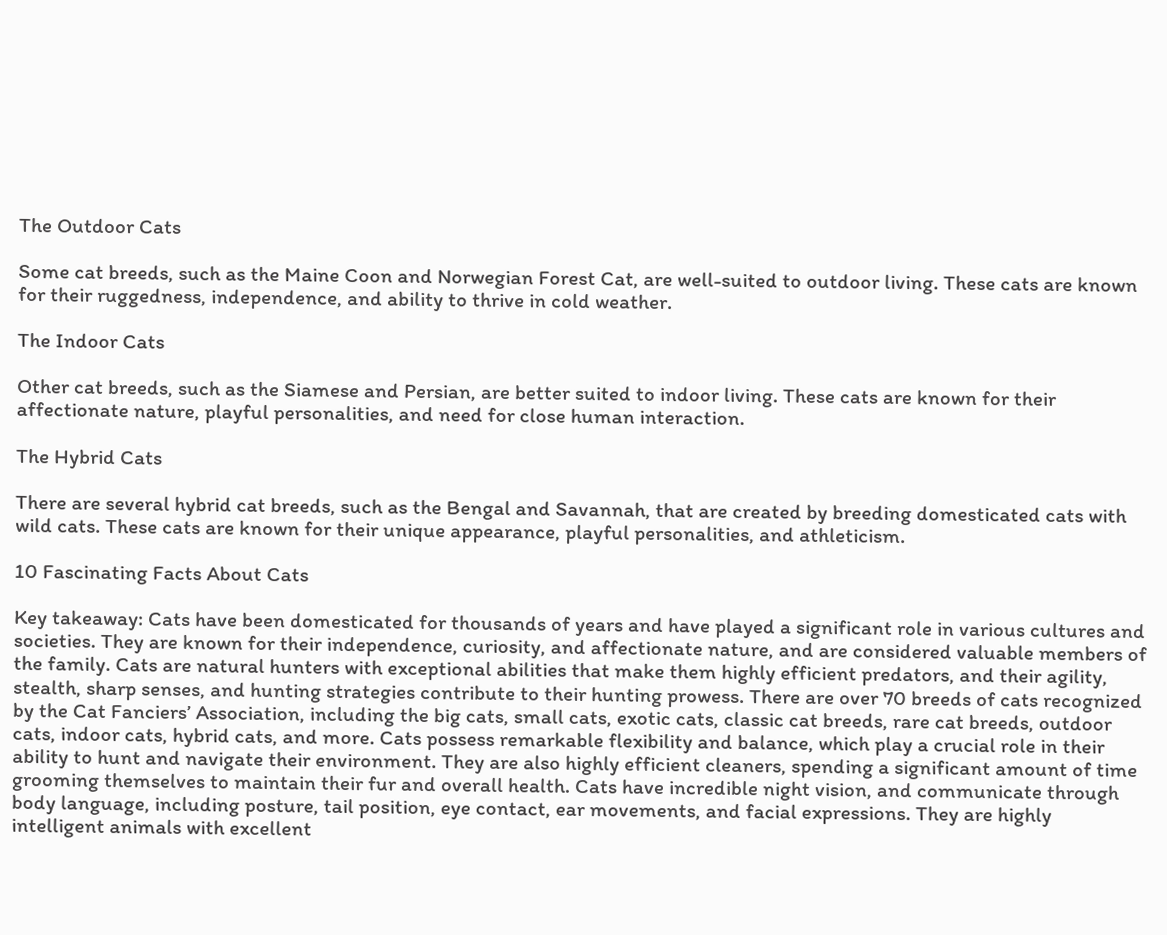The Outdoor Cats

Some cat breeds, such as the Maine Coon and Norwegian Forest Cat, are well-suited to outdoor living. These cats are known for their ruggedness, independence, and ability to thrive in cold weather.

The Indoor Cats

Other cat breeds, such as the Siamese and Persian, are better suited to indoor living. These cats are known for their affectionate nature, playful personalities, and need for close human interaction.

The Hybrid Cats

There are several hybrid cat breeds, such as the Bengal and Savannah, that are created by breeding domesticated cats with wild cats. These cats are known for their unique appearance, playful personalities, and athleticism.

10 Fascinating Facts About Cats

Key takeaway: Cats have been domesticated for thousands of years and have played a significant role in various cultures and societies. They are known for their independence, curiosity, and affectionate nature, and are considered valuable members of the family. Cats are natural hunters with exceptional abilities that make them highly efficient predators, and their agility, stealth, sharp senses, and hunting strategies contribute to their hunting prowess. There are over 70 breeds of cats recognized by the Cat Fanciers’ Association, including the big cats, small cats, exotic cats, classic cat breeds, rare cat breeds, outdoor cats, indoor cats, hybrid cats, and more. Cats possess remarkable flexibility and balance, which play a crucial role in their ability to hunt and navigate their environment. They are also highly efficient cleaners, spending a significant amount of time grooming themselves to maintain their fur and overall health. Cats have incredible night vision, and communicate through body language, including posture, tail position, eye contact, ear movements, and facial expressions. They are highly intelligent animals with excellent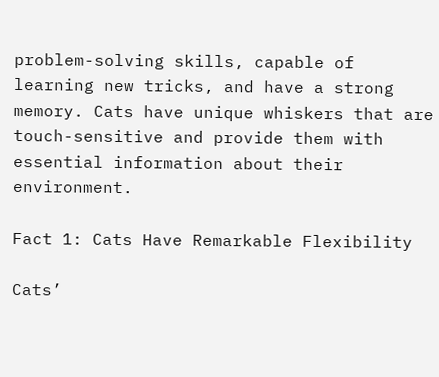problem-solving skills, capable of learning new tricks, and have a strong memory. Cats have unique whiskers that are touch-sensitive and provide them with essential information about their environment.

Fact 1: Cats Have Remarkable Flexibility

Cats’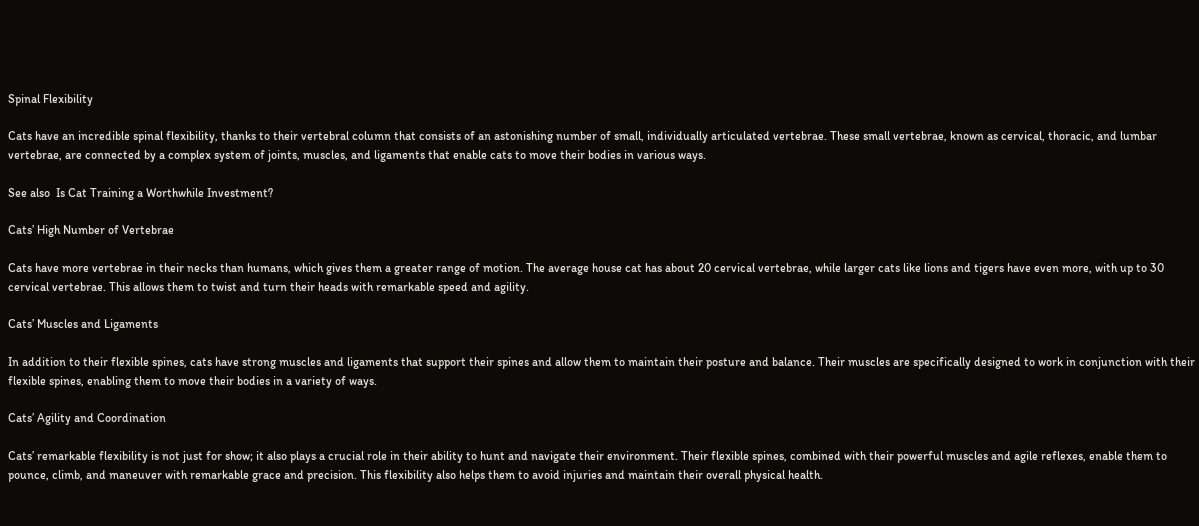Spinal Flexibility

Cats have an incredible spinal flexibility, thanks to their vertebral column that consists of an astonishing number of small, individually articulated vertebrae. These small vertebrae, known as cervical, thoracic, and lumbar vertebrae, are connected by a complex system of joints, muscles, and ligaments that enable cats to move their bodies in various ways.

See also  Is Cat Training a Worthwhile Investment?

Cats’ High Number of Vertebrae

Cats have more vertebrae in their necks than humans, which gives them a greater range of motion. The average house cat has about 20 cervical vertebrae, while larger cats like lions and tigers have even more, with up to 30 cervical vertebrae. This allows them to twist and turn their heads with remarkable speed and agility.

Cats’ Muscles and Ligaments

In addition to their flexible spines, cats have strong muscles and ligaments that support their spines and allow them to maintain their posture and balance. Their muscles are specifically designed to work in conjunction with their flexible spines, enabling them to move their bodies in a variety of ways.

Cats’ Agility and Coordination

Cats’ remarkable flexibility is not just for show; it also plays a crucial role in their ability to hunt and navigate their environment. Their flexible spines, combined with their powerful muscles and agile reflexes, enable them to pounce, climb, and maneuver with remarkable grace and precision. This flexibility also helps them to avoid injuries and maintain their overall physical health.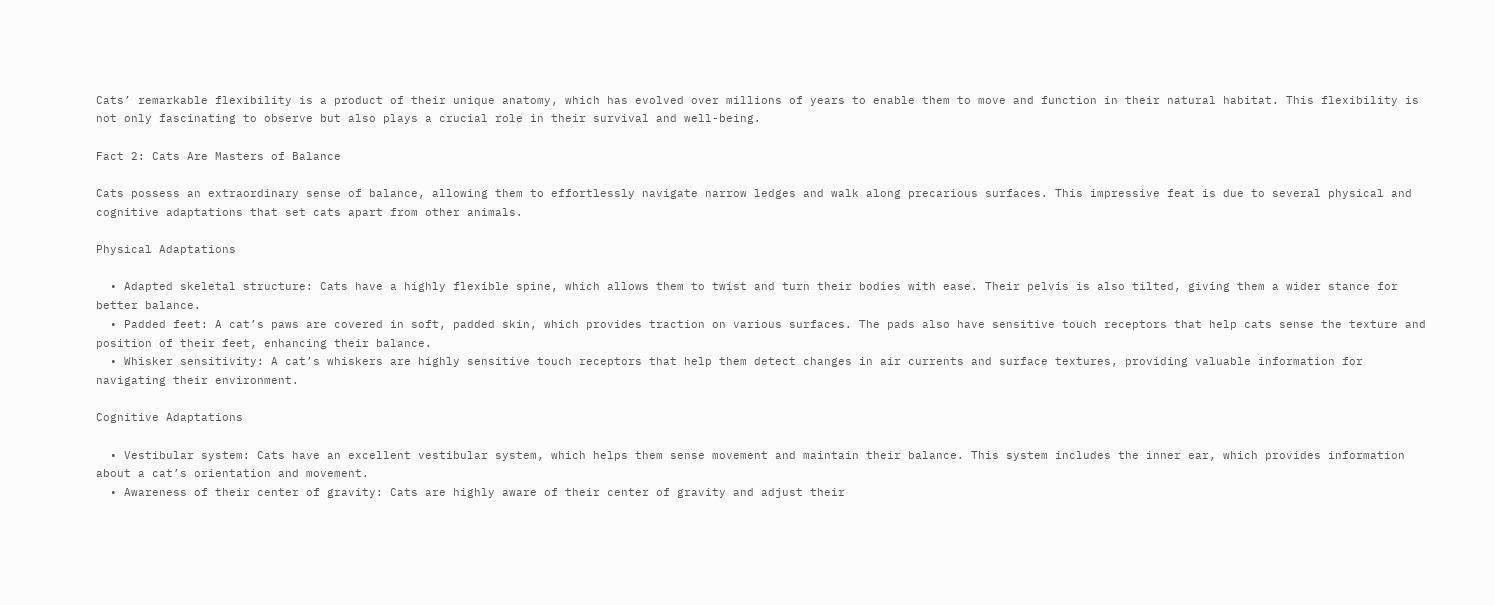Cats’ remarkable flexibility is a product of their unique anatomy, which has evolved over millions of years to enable them to move and function in their natural habitat. This flexibility is not only fascinating to observe but also plays a crucial role in their survival and well-being.

Fact 2: Cats Are Masters of Balance

Cats possess an extraordinary sense of balance, allowing them to effortlessly navigate narrow ledges and walk along precarious surfaces. This impressive feat is due to several physical and cognitive adaptations that set cats apart from other animals.

Physical Adaptations

  • Adapted skeletal structure: Cats have a highly flexible spine, which allows them to twist and turn their bodies with ease. Their pelvis is also tilted, giving them a wider stance for better balance.
  • Padded feet: A cat’s paws are covered in soft, padded skin, which provides traction on various surfaces. The pads also have sensitive touch receptors that help cats sense the texture and position of their feet, enhancing their balance.
  • Whisker sensitivity: A cat’s whiskers are highly sensitive touch receptors that help them detect changes in air currents and surface textures, providing valuable information for navigating their environment.

Cognitive Adaptations

  • Vestibular system: Cats have an excellent vestibular system, which helps them sense movement and maintain their balance. This system includes the inner ear, which provides information about a cat’s orientation and movement.
  • Awareness of their center of gravity: Cats are highly aware of their center of gravity and adjust their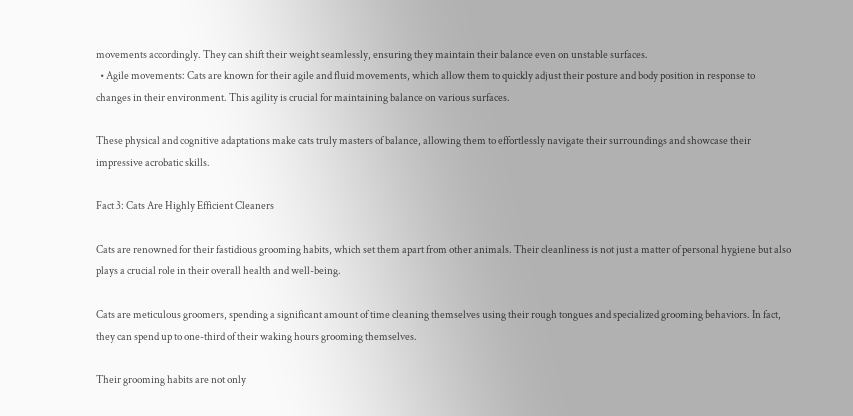movements accordingly. They can shift their weight seamlessly, ensuring they maintain their balance even on unstable surfaces.
  • Agile movements: Cats are known for their agile and fluid movements, which allow them to quickly adjust their posture and body position in response to changes in their environment. This agility is crucial for maintaining balance on various surfaces.

These physical and cognitive adaptations make cats truly masters of balance, allowing them to effortlessly navigate their surroundings and showcase their impressive acrobatic skills.

Fact 3: Cats Are Highly Efficient Cleaners

Cats are renowned for their fastidious grooming habits, which set them apart from other animals. Their cleanliness is not just a matter of personal hygiene but also plays a crucial role in their overall health and well-being.

Cats are meticulous groomers, spending a significant amount of time cleaning themselves using their rough tongues and specialized grooming behaviors. In fact, they can spend up to one-third of their waking hours grooming themselves.

Their grooming habits are not only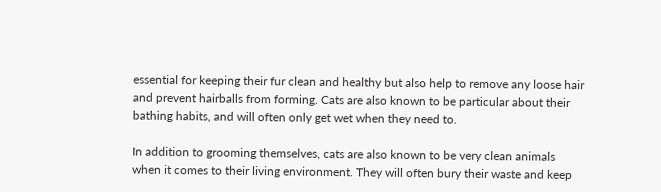essential for keeping their fur clean and healthy but also help to remove any loose hair and prevent hairballs from forming. Cats are also known to be particular about their bathing habits, and will often only get wet when they need to.

In addition to grooming themselves, cats are also known to be very clean animals when it comes to their living environment. They will often bury their waste and keep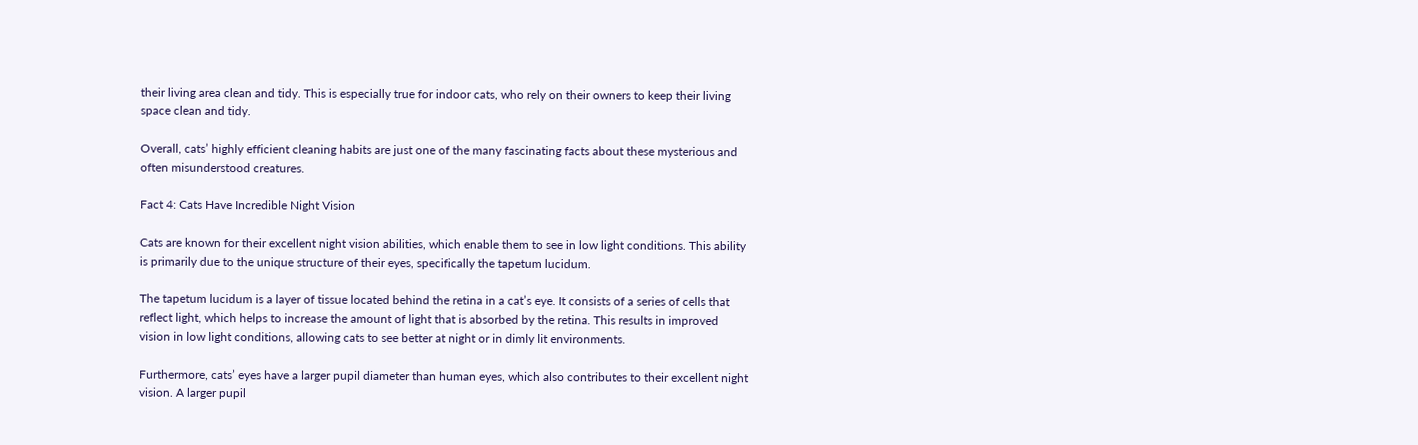their living area clean and tidy. This is especially true for indoor cats, who rely on their owners to keep their living space clean and tidy.

Overall, cats’ highly efficient cleaning habits are just one of the many fascinating facts about these mysterious and often misunderstood creatures.

Fact 4: Cats Have Incredible Night Vision

Cats are known for their excellent night vision abilities, which enable them to see in low light conditions. This ability is primarily due to the unique structure of their eyes, specifically the tapetum lucidum.

The tapetum lucidum is a layer of tissue located behind the retina in a cat’s eye. It consists of a series of cells that reflect light, which helps to increase the amount of light that is absorbed by the retina. This results in improved vision in low light conditions, allowing cats to see better at night or in dimly lit environments.

Furthermore, cats’ eyes have a larger pupil diameter than human eyes, which also contributes to their excellent night vision. A larger pupil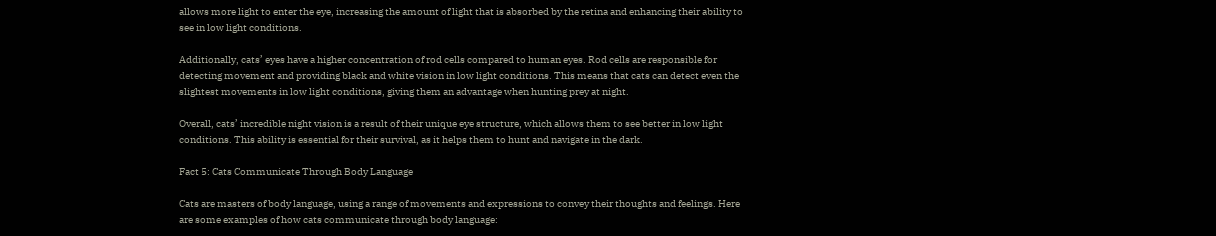allows more light to enter the eye, increasing the amount of light that is absorbed by the retina and enhancing their ability to see in low light conditions.

Additionally, cats’ eyes have a higher concentration of rod cells compared to human eyes. Rod cells are responsible for detecting movement and providing black and white vision in low light conditions. This means that cats can detect even the slightest movements in low light conditions, giving them an advantage when hunting prey at night.

Overall, cats’ incredible night vision is a result of their unique eye structure, which allows them to see better in low light conditions. This ability is essential for their survival, as it helps them to hunt and navigate in the dark.

Fact 5: Cats Communicate Through Body Language

Cats are masters of body language, using a range of movements and expressions to convey their thoughts and feelings. Here are some examples of how cats communicate through body language: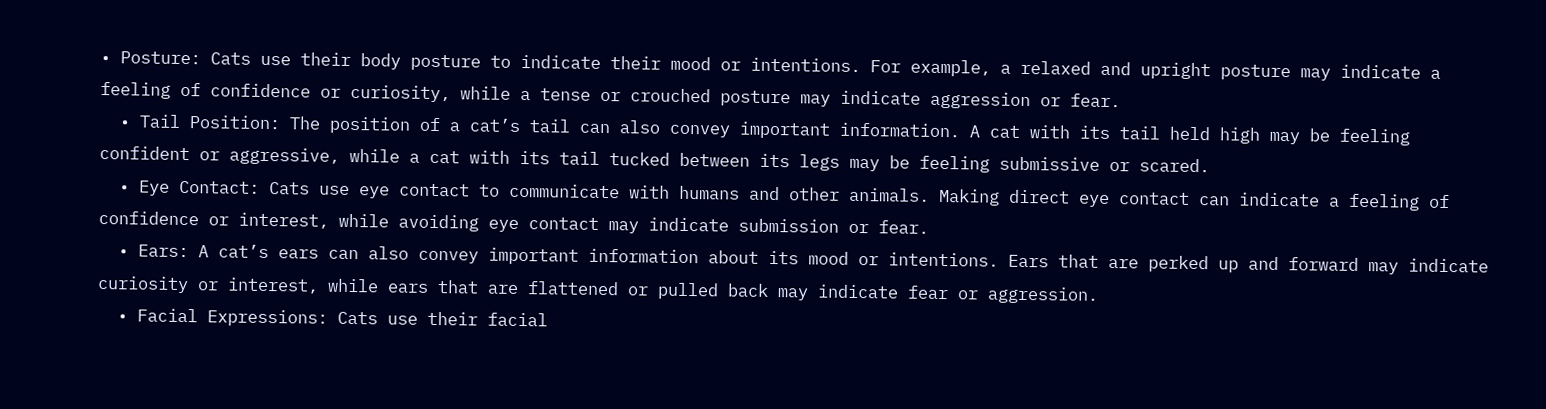• Posture: Cats use their body posture to indicate their mood or intentions. For example, a relaxed and upright posture may indicate a feeling of confidence or curiosity, while a tense or crouched posture may indicate aggression or fear.
  • Tail Position: The position of a cat’s tail can also convey important information. A cat with its tail held high may be feeling confident or aggressive, while a cat with its tail tucked between its legs may be feeling submissive or scared.
  • Eye Contact: Cats use eye contact to communicate with humans and other animals. Making direct eye contact can indicate a feeling of confidence or interest, while avoiding eye contact may indicate submission or fear.
  • Ears: A cat’s ears can also convey important information about its mood or intentions. Ears that are perked up and forward may indicate curiosity or interest, while ears that are flattened or pulled back may indicate fear or aggression.
  • Facial Expressions: Cats use their facial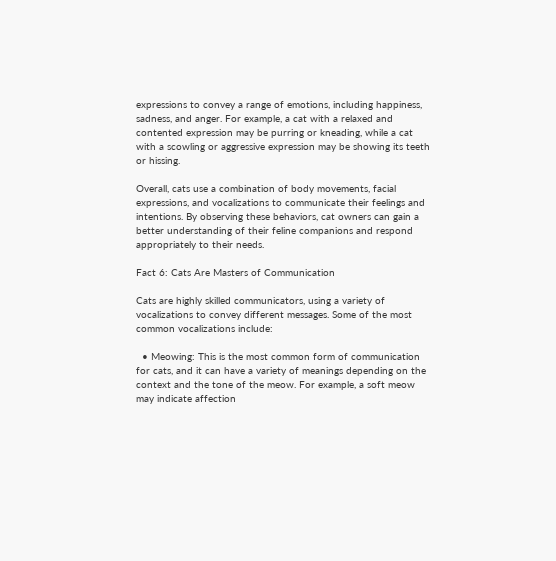expressions to convey a range of emotions, including happiness, sadness, and anger. For example, a cat with a relaxed and contented expression may be purring or kneading, while a cat with a scowling or aggressive expression may be showing its teeth or hissing.

Overall, cats use a combination of body movements, facial expressions, and vocalizations to communicate their feelings and intentions. By observing these behaviors, cat owners can gain a better understanding of their feline companions and respond appropriately to their needs.

Fact 6: Cats Are Masters of Communication

Cats are highly skilled communicators, using a variety of vocalizations to convey different messages. Some of the most common vocalizations include:

  • Meowing: This is the most common form of communication for cats, and it can have a variety of meanings depending on the context and the tone of the meow. For example, a soft meow may indicate affection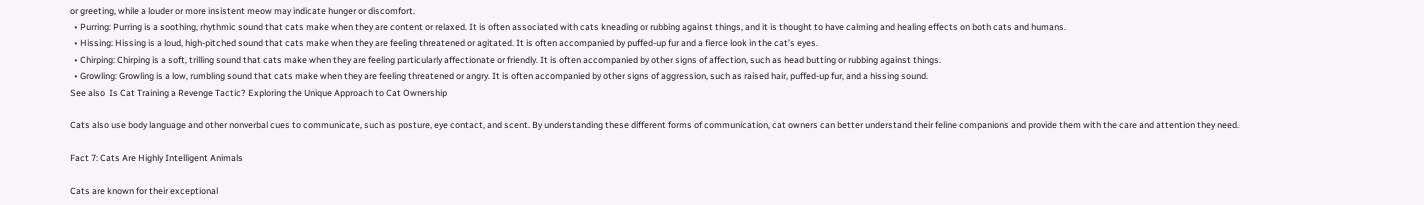or greeting, while a louder or more insistent meow may indicate hunger or discomfort.
  • Purring: Purring is a soothing, rhythmic sound that cats make when they are content or relaxed. It is often associated with cats kneading or rubbing against things, and it is thought to have calming and healing effects on both cats and humans.
  • Hissing: Hissing is a loud, high-pitched sound that cats make when they are feeling threatened or agitated. It is often accompanied by puffed-up fur and a fierce look in the cat’s eyes.
  • Chirping: Chirping is a soft, trilling sound that cats make when they are feeling particularly affectionate or friendly. It is often accompanied by other signs of affection, such as head butting or rubbing against things.
  • Growling: Growling is a low, rumbling sound that cats make when they are feeling threatened or angry. It is often accompanied by other signs of aggression, such as raised hair, puffed-up fur, and a hissing sound.
See also  Is Cat Training a Revenge Tactic? Exploring the Unique Approach to Cat Ownership

Cats also use body language and other nonverbal cues to communicate, such as posture, eye contact, and scent. By understanding these different forms of communication, cat owners can better understand their feline companions and provide them with the care and attention they need.

Fact 7: Cats Are Highly Intelligent Animals

Cats are known for their exceptional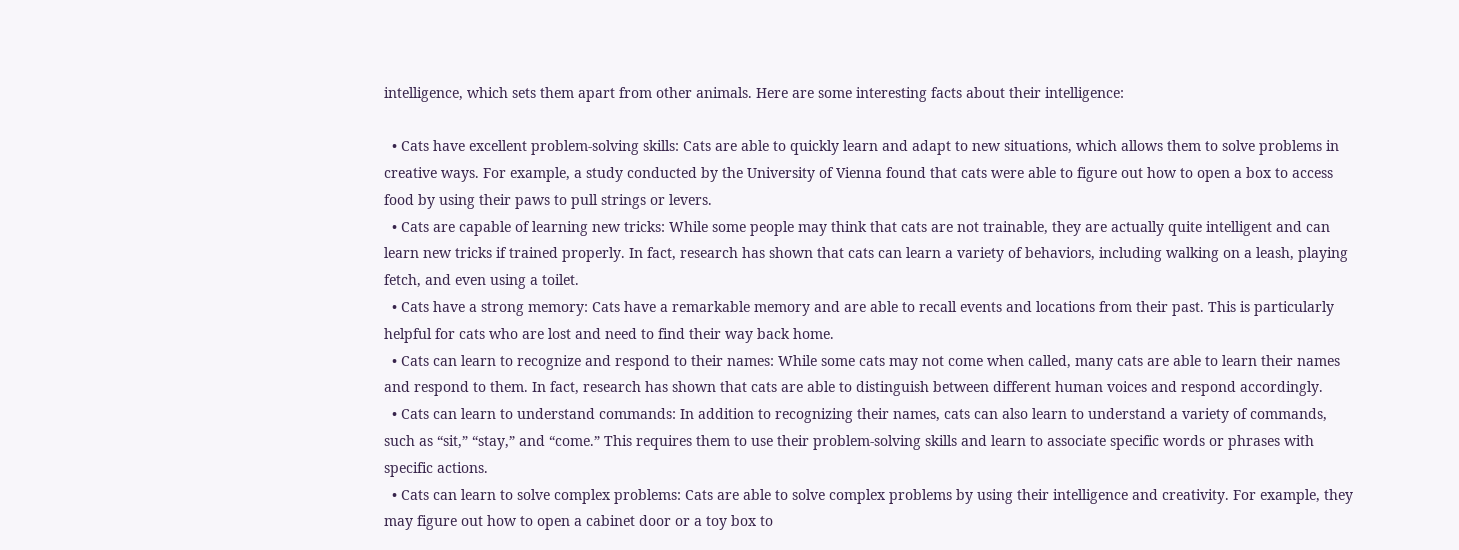intelligence, which sets them apart from other animals. Here are some interesting facts about their intelligence:

  • Cats have excellent problem-solving skills: Cats are able to quickly learn and adapt to new situations, which allows them to solve problems in creative ways. For example, a study conducted by the University of Vienna found that cats were able to figure out how to open a box to access food by using their paws to pull strings or levers.
  • Cats are capable of learning new tricks: While some people may think that cats are not trainable, they are actually quite intelligent and can learn new tricks if trained properly. In fact, research has shown that cats can learn a variety of behaviors, including walking on a leash, playing fetch, and even using a toilet.
  • Cats have a strong memory: Cats have a remarkable memory and are able to recall events and locations from their past. This is particularly helpful for cats who are lost and need to find their way back home.
  • Cats can learn to recognize and respond to their names: While some cats may not come when called, many cats are able to learn their names and respond to them. In fact, research has shown that cats are able to distinguish between different human voices and respond accordingly.
  • Cats can learn to understand commands: In addition to recognizing their names, cats can also learn to understand a variety of commands, such as “sit,” “stay,” and “come.” This requires them to use their problem-solving skills and learn to associate specific words or phrases with specific actions.
  • Cats can learn to solve complex problems: Cats are able to solve complex problems by using their intelligence and creativity. For example, they may figure out how to open a cabinet door or a toy box to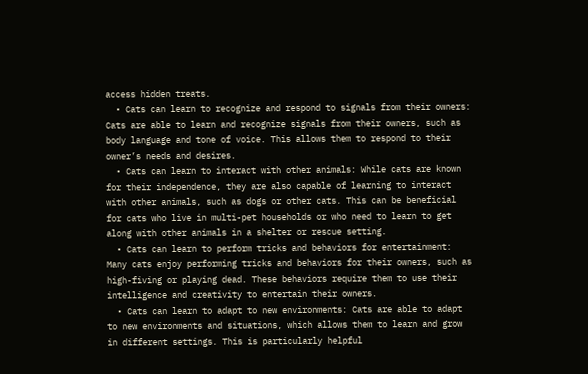access hidden treats.
  • Cats can learn to recognize and respond to signals from their owners: Cats are able to learn and recognize signals from their owners, such as body language and tone of voice. This allows them to respond to their owner’s needs and desires.
  • Cats can learn to interact with other animals: While cats are known for their independence, they are also capable of learning to interact with other animals, such as dogs or other cats. This can be beneficial for cats who live in multi-pet households or who need to learn to get along with other animals in a shelter or rescue setting.
  • Cats can learn to perform tricks and behaviors for entertainment: Many cats enjoy performing tricks and behaviors for their owners, such as high-fiving or playing dead. These behaviors require them to use their intelligence and creativity to entertain their owners.
  • Cats can learn to adapt to new environments: Cats are able to adapt to new environments and situations, which allows them to learn and grow in different settings. This is particularly helpful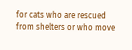for cats who are rescued from shelters or who move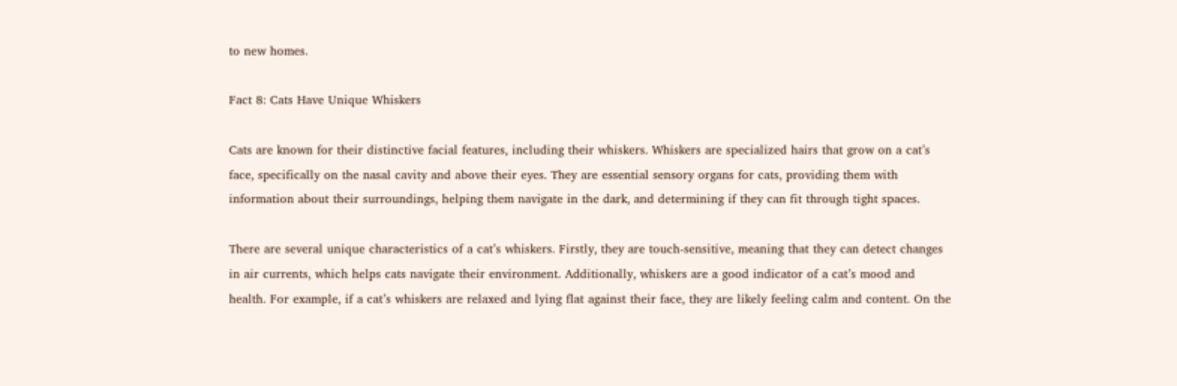to new homes.

Fact 8: Cats Have Unique Whiskers

Cats are known for their distinctive facial features, including their whiskers. Whiskers are specialized hairs that grow on a cat’s face, specifically on the nasal cavity and above their eyes. They are essential sensory organs for cats, providing them with information about their surroundings, helping them navigate in the dark, and determining if they can fit through tight spaces.

There are several unique characteristics of a cat’s whiskers. Firstly, they are touch-sensitive, meaning that they can detect changes in air currents, which helps cats navigate their environment. Additionally, whiskers are a good indicator of a cat’s mood and health. For example, if a cat’s whiskers are relaxed and lying flat against their face, they are likely feeling calm and content. On the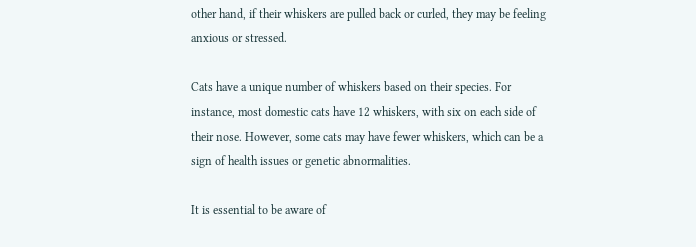other hand, if their whiskers are pulled back or curled, they may be feeling anxious or stressed.

Cats have a unique number of whiskers based on their species. For instance, most domestic cats have 12 whiskers, with six on each side of their nose. However, some cats may have fewer whiskers, which can be a sign of health issues or genetic abnormalities.

It is essential to be aware of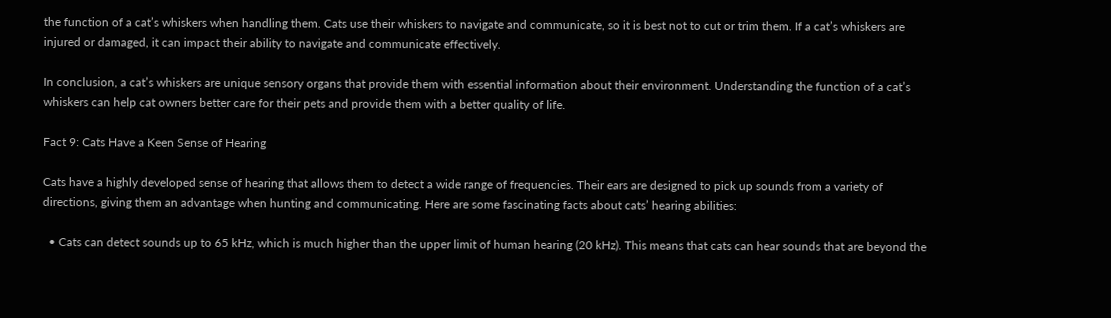the function of a cat’s whiskers when handling them. Cats use their whiskers to navigate and communicate, so it is best not to cut or trim them. If a cat’s whiskers are injured or damaged, it can impact their ability to navigate and communicate effectively.

In conclusion, a cat’s whiskers are unique sensory organs that provide them with essential information about their environment. Understanding the function of a cat’s whiskers can help cat owners better care for their pets and provide them with a better quality of life.

Fact 9: Cats Have a Keen Sense of Hearing

Cats have a highly developed sense of hearing that allows them to detect a wide range of frequencies. Their ears are designed to pick up sounds from a variety of directions, giving them an advantage when hunting and communicating. Here are some fascinating facts about cats’ hearing abilities:

  • Cats can detect sounds up to 65 kHz, which is much higher than the upper limit of human hearing (20 kHz). This means that cats can hear sounds that are beyond the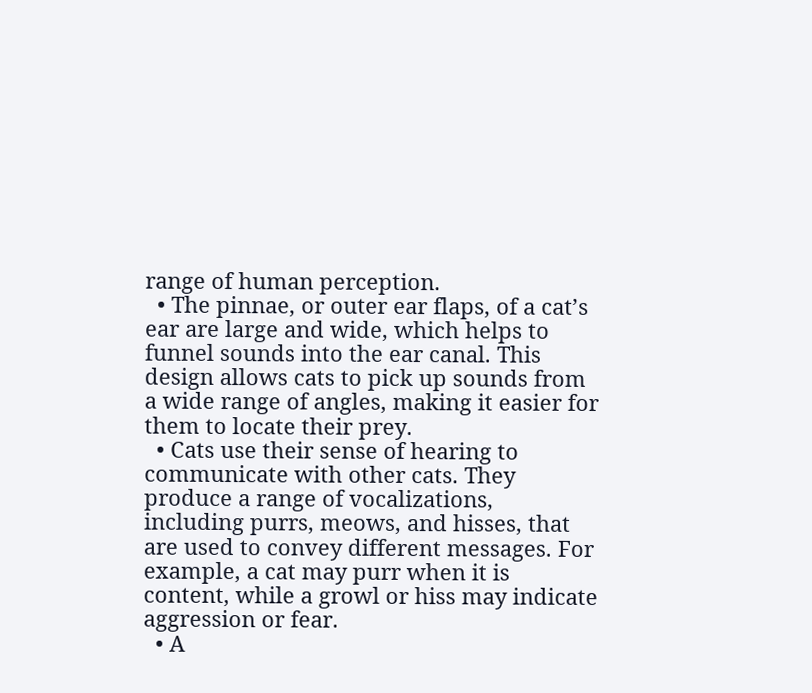range of human perception.
  • The pinnae, or outer ear flaps, of a cat’s ear are large and wide, which helps to funnel sounds into the ear canal. This design allows cats to pick up sounds from a wide range of angles, making it easier for them to locate their prey.
  • Cats use their sense of hearing to communicate with other cats. They produce a range of vocalizations, including purrs, meows, and hisses, that are used to convey different messages. For example, a cat may purr when it is content, while a growl or hiss may indicate aggression or fear.
  • A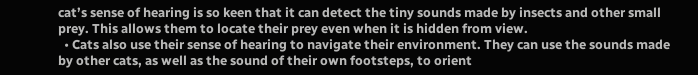cat’s sense of hearing is so keen that it can detect the tiny sounds made by insects and other small prey. This allows them to locate their prey even when it is hidden from view.
  • Cats also use their sense of hearing to navigate their environment. They can use the sounds made by other cats, as well as the sound of their own footsteps, to orient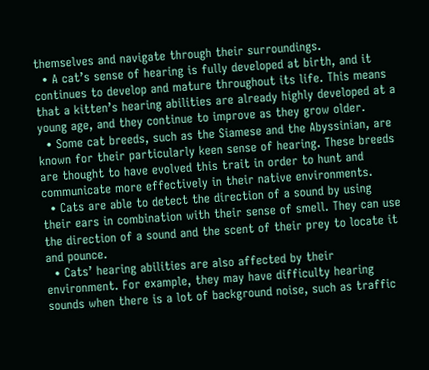themselves and navigate through their surroundings.
  • A cat’s sense of hearing is fully developed at birth, and it continues to develop and mature throughout its life. This means that a kitten’s hearing abilities are already highly developed at a young age, and they continue to improve as they grow older.
  • Some cat breeds, such as the Siamese and the Abyssinian, are known for their particularly keen sense of hearing. These breeds are thought to have evolved this trait in order to hunt and communicate more effectively in their native environments.
  • Cats are able to detect the direction of a sound by using their ears in combination with their sense of smell. They can use the direction of a sound and the scent of their prey to locate it and pounce.
  • Cats’ hearing abilities are also affected by their environment. For example, they may have difficulty hearing sounds when there is a lot of background noise, such as traffic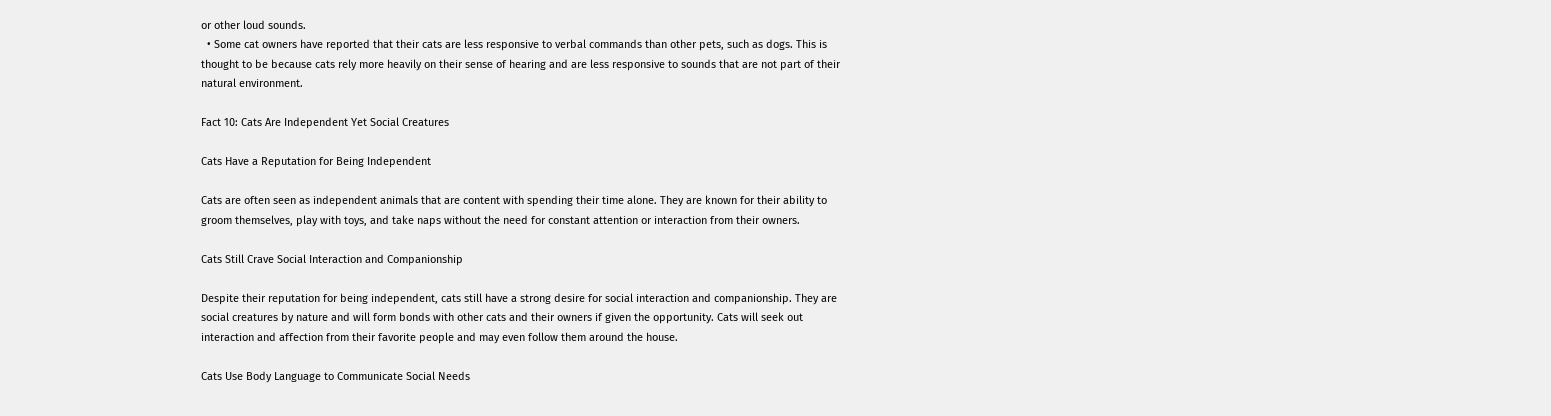or other loud sounds.
  • Some cat owners have reported that their cats are less responsive to verbal commands than other pets, such as dogs. This is thought to be because cats rely more heavily on their sense of hearing and are less responsive to sounds that are not part of their natural environment.

Fact 10: Cats Are Independent Yet Social Creatures

Cats Have a Reputation for Being Independent

Cats are often seen as independent animals that are content with spending their time alone. They are known for their ability to groom themselves, play with toys, and take naps without the need for constant attention or interaction from their owners.

Cats Still Crave Social Interaction and Companionship

Despite their reputation for being independent, cats still have a strong desire for social interaction and companionship. They are social creatures by nature and will form bonds with other cats and their owners if given the opportunity. Cats will seek out interaction and affection from their favorite people and may even follow them around the house.

Cats Use Body Language to Communicate Social Needs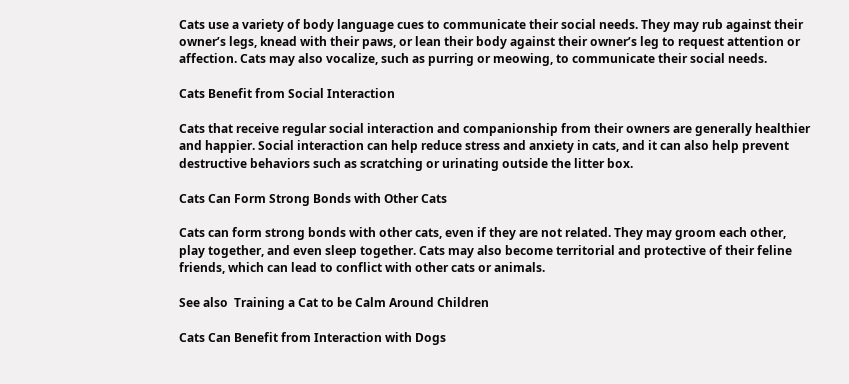Cats use a variety of body language cues to communicate their social needs. They may rub against their owner’s legs, knead with their paws, or lean their body against their owner’s leg to request attention or affection. Cats may also vocalize, such as purring or meowing, to communicate their social needs.

Cats Benefit from Social Interaction

Cats that receive regular social interaction and companionship from their owners are generally healthier and happier. Social interaction can help reduce stress and anxiety in cats, and it can also help prevent destructive behaviors such as scratching or urinating outside the litter box.

Cats Can Form Strong Bonds with Other Cats

Cats can form strong bonds with other cats, even if they are not related. They may groom each other, play together, and even sleep together. Cats may also become territorial and protective of their feline friends, which can lead to conflict with other cats or animals.

See also  Training a Cat to be Calm Around Children

Cats Can Benefit from Interaction with Dogs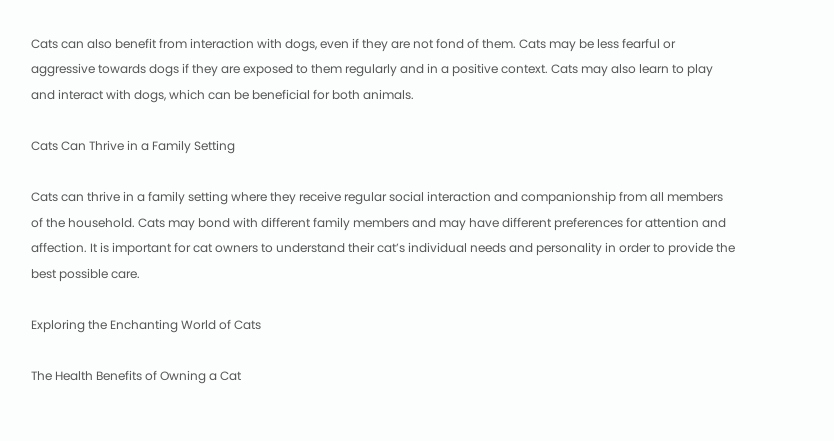Cats can also benefit from interaction with dogs, even if they are not fond of them. Cats may be less fearful or aggressive towards dogs if they are exposed to them regularly and in a positive context. Cats may also learn to play and interact with dogs, which can be beneficial for both animals.

Cats Can Thrive in a Family Setting

Cats can thrive in a family setting where they receive regular social interaction and companionship from all members of the household. Cats may bond with different family members and may have different preferences for attention and affection. It is important for cat owners to understand their cat’s individual needs and personality in order to provide the best possible care.

Exploring the Enchanting World of Cats

The Health Benefits of Owning a Cat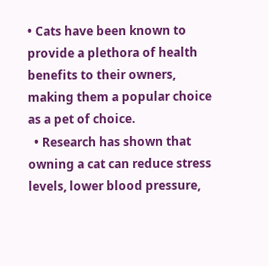• Cats have been known to provide a plethora of health benefits to their owners, making them a popular choice as a pet of choice.
  • Research has shown that owning a cat can reduce stress levels, lower blood pressure,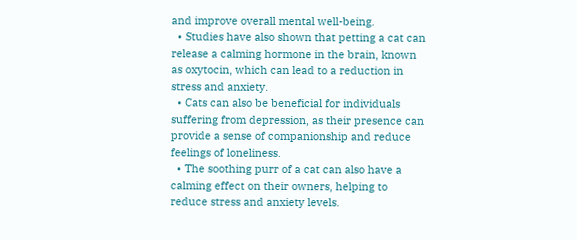and improve overall mental well-being.
  • Studies have also shown that petting a cat can release a calming hormone in the brain, known as oxytocin, which can lead to a reduction in stress and anxiety.
  • Cats can also be beneficial for individuals suffering from depression, as their presence can provide a sense of companionship and reduce feelings of loneliness.
  • The soothing purr of a cat can also have a calming effect on their owners, helping to reduce stress and anxiety levels.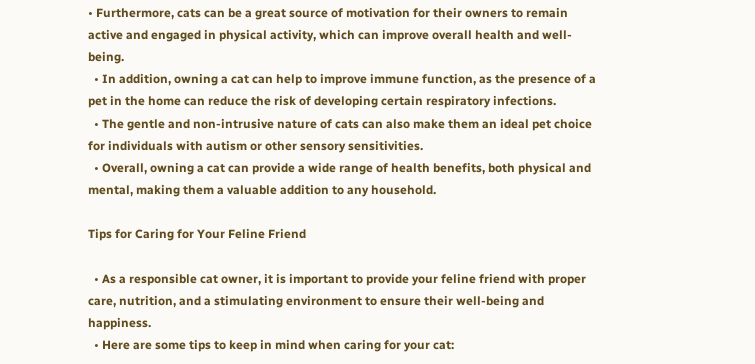• Furthermore, cats can be a great source of motivation for their owners to remain active and engaged in physical activity, which can improve overall health and well-being.
  • In addition, owning a cat can help to improve immune function, as the presence of a pet in the home can reduce the risk of developing certain respiratory infections.
  • The gentle and non-intrusive nature of cats can also make them an ideal pet choice for individuals with autism or other sensory sensitivities.
  • Overall, owning a cat can provide a wide range of health benefits, both physical and mental, making them a valuable addition to any household.

Tips for Caring for Your Feline Friend

  • As a responsible cat owner, it is important to provide your feline friend with proper care, nutrition, and a stimulating environment to ensure their well-being and happiness.
  • Here are some tips to keep in mind when caring for your cat: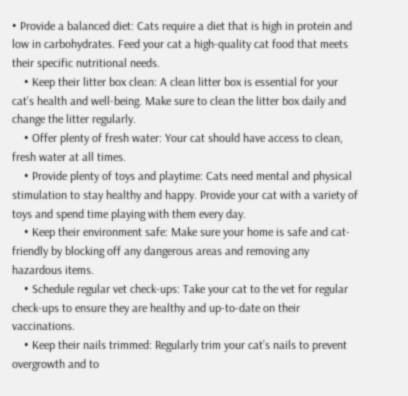• Provide a balanced diet: Cats require a diet that is high in protein and low in carbohydrates. Feed your cat a high-quality cat food that meets their specific nutritional needs.
    • Keep their litter box clean: A clean litter box is essential for your cat’s health and well-being. Make sure to clean the litter box daily and change the litter regularly.
    • Offer plenty of fresh water: Your cat should have access to clean, fresh water at all times.
    • Provide plenty of toys and playtime: Cats need mental and physical stimulation to stay healthy and happy. Provide your cat with a variety of toys and spend time playing with them every day.
    • Keep their environment safe: Make sure your home is safe and cat-friendly by blocking off any dangerous areas and removing any hazardous items.
    • Schedule regular vet check-ups: Take your cat to the vet for regular check-ups to ensure they are healthy and up-to-date on their vaccinations.
    • Keep their nails trimmed: Regularly trim your cat’s nails to prevent overgrowth and to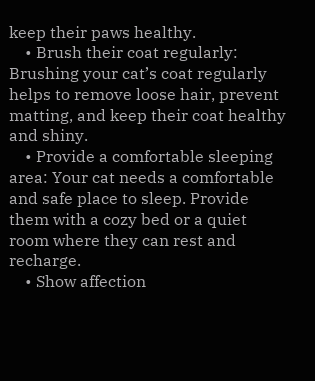keep their paws healthy.
    • Brush their coat regularly: Brushing your cat’s coat regularly helps to remove loose hair, prevent matting, and keep their coat healthy and shiny.
    • Provide a comfortable sleeping area: Your cat needs a comfortable and safe place to sleep. Provide them with a cozy bed or a quiet room where they can rest and recharge.
    • Show affection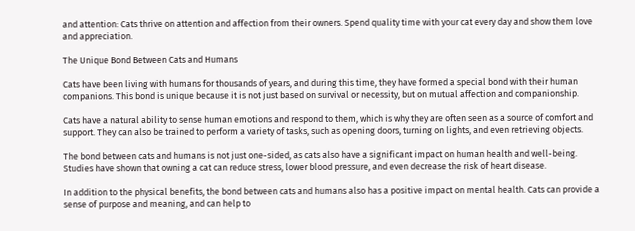and attention: Cats thrive on attention and affection from their owners. Spend quality time with your cat every day and show them love and appreciation.

The Unique Bond Between Cats and Humans

Cats have been living with humans for thousands of years, and during this time, they have formed a special bond with their human companions. This bond is unique because it is not just based on survival or necessity, but on mutual affection and companionship.

Cats have a natural ability to sense human emotions and respond to them, which is why they are often seen as a source of comfort and support. They can also be trained to perform a variety of tasks, such as opening doors, turning on lights, and even retrieving objects.

The bond between cats and humans is not just one-sided, as cats also have a significant impact on human health and well-being. Studies have shown that owning a cat can reduce stress, lower blood pressure, and even decrease the risk of heart disease.

In addition to the physical benefits, the bond between cats and humans also has a positive impact on mental health. Cats can provide a sense of purpose and meaning, and can help to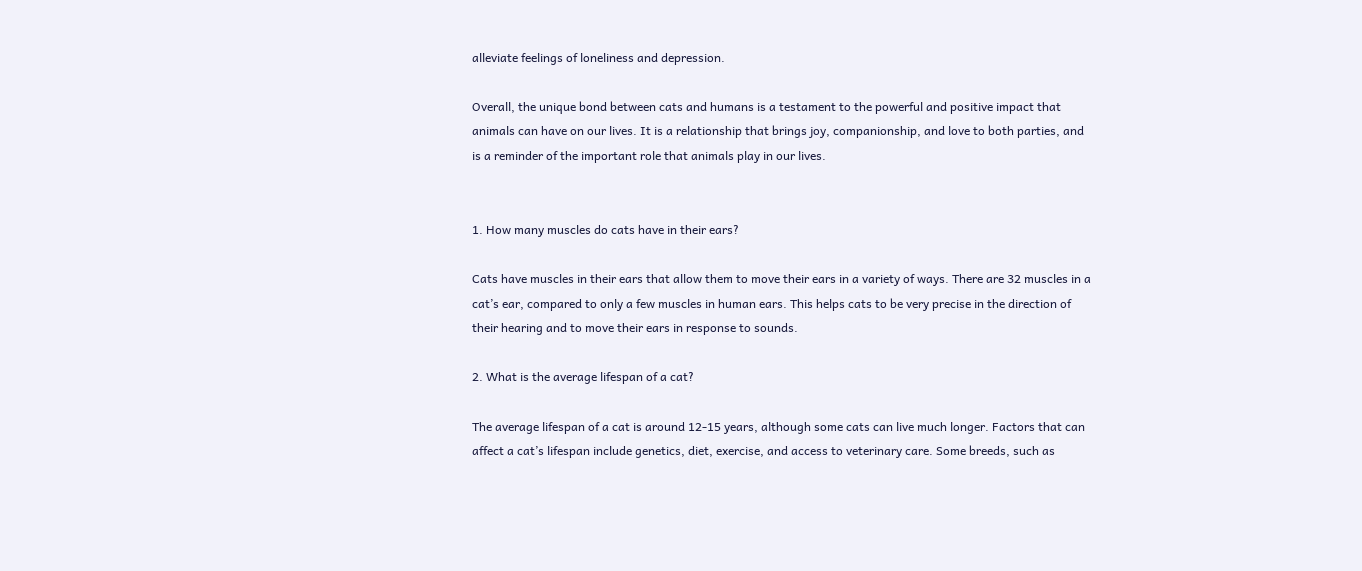alleviate feelings of loneliness and depression.

Overall, the unique bond between cats and humans is a testament to the powerful and positive impact that animals can have on our lives. It is a relationship that brings joy, companionship, and love to both parties, and is a reminder of the important role that animals play in our lives.


1. How many muscles do cats have in their ears?

Cats have muscles in their ears that allow them to move their ears in a variety of ways. There are 32 muscles in a cat’s ear, compared to only a few muscles in human ears. This helps cats to be very precise in the direction of their hearing and to move their ears in response to sounds.

2. What is the average lifespan of a cat?

The average lifespan of a cat is around 12-15 years, although some cats can live much longer. Factors that can affect a cat’s lifespan include genetics, diet, exercise, and access to veterinary care. Some breeds, such as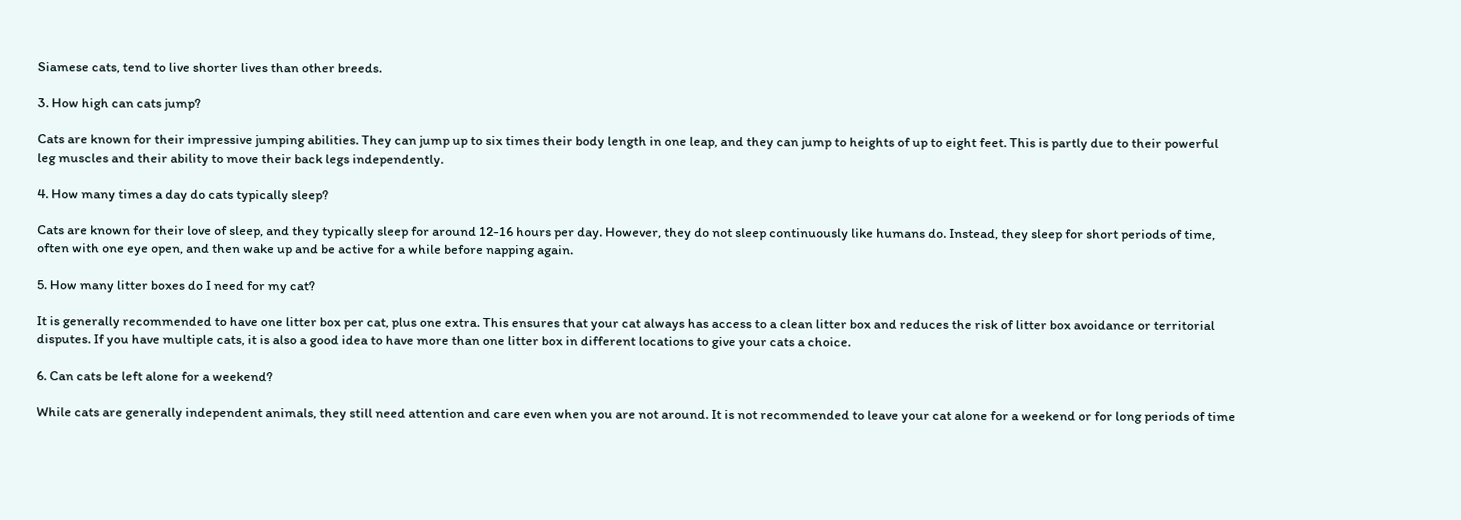Siamese cats, tend to live shorter lives than other breeds.

3. How high can cats jump?

Cats are known for their impressive jumping abilities. They can jump up to six times their body length in one leap, and they can jump to heights of up to eight feet. This is partly due to their powerful leg muscles and their ability to move their back legs independently.

4. How many times a day do cats typically sleep?

Cats are known for their love of sleep, and they typically sleep for around 12-16 hours per day. However, they do not sleep continuously like humans do. Instead, they sleep for short periods of time, often with one eye open, and then wake up and be active for a while before napping again.

5. How many litter boxes do I need for my cat?

It is generally recommended to have one litter box per cat, plus one extra. This ensures that your cat always has access to a clean litter box and reduces the risk of litter box avoidance or territorial disputes. If you have multiple cats, it is also a good idea to have more than one litter box in different locations to give your cats a choice.

6. Can cats be left alone for a weekend?

While cats are generally independent animals, they still need attention and care even when you are not around. It is not recommended to leave your cat alone for a weekend or for long periods of time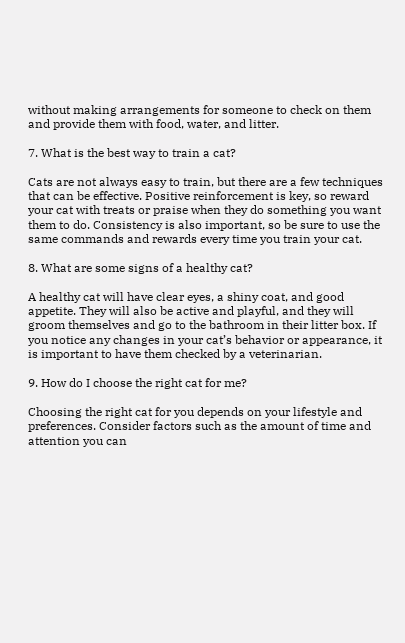without making arrangements for someone to check on them and provide them with food, water, and litter.

7. What is the best way to train a cat?

Cats are not always easy to train, but there are a few techniques that can be effective. Positive reinforcement is key, so reward your cat with treats or praise when they do something you want them to do. Consistency is also important, so be sure to use the same commands and rewards every time you train your cat.

8. What are some signs of a healthy cat?

A healthy cat will have clear eyes, a shiny coat, and good appetite. They will also be active and playful, and they will groom themselves and go to the bathroom in their litter box. If you notice any changes in your cat’s behavior or appearance, it is important to have them checked by a veterinarian.

9. How do I choose the right cat for me?

Choosing the right cat for you depends on your lifestyle and preferences. Consider factors such as the amount of time and attention you can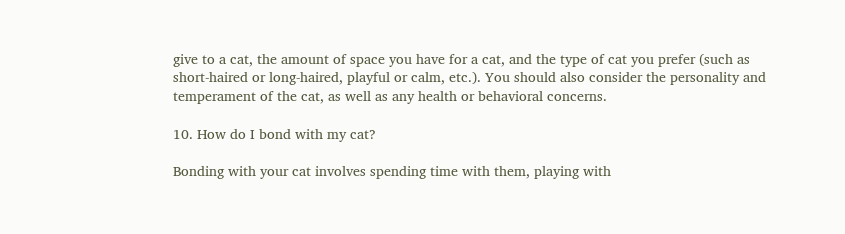give to a cat, the amount of space you have for a cat, and the type of cat you prefer (such as short-haired or long-haired, playful or calm, etc.). You should also consider the personality and temperament of the cat, as well as any health or behavioral concerns.

10. How do I bond with my cat?

Bonding with your cat involves spending time with them, playing with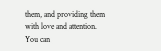them, and providing them with love and attention. You can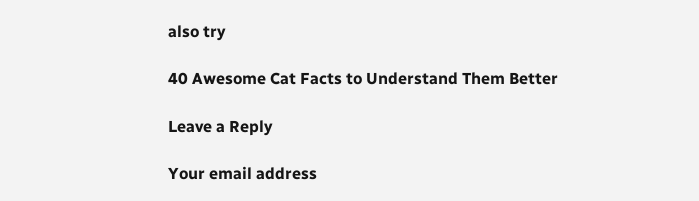also try

40 Awesome Cat Facts to Understand Them Better

Leave a Reply

Your email address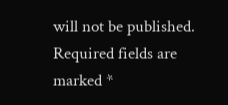will not be published. Required fields are marked *